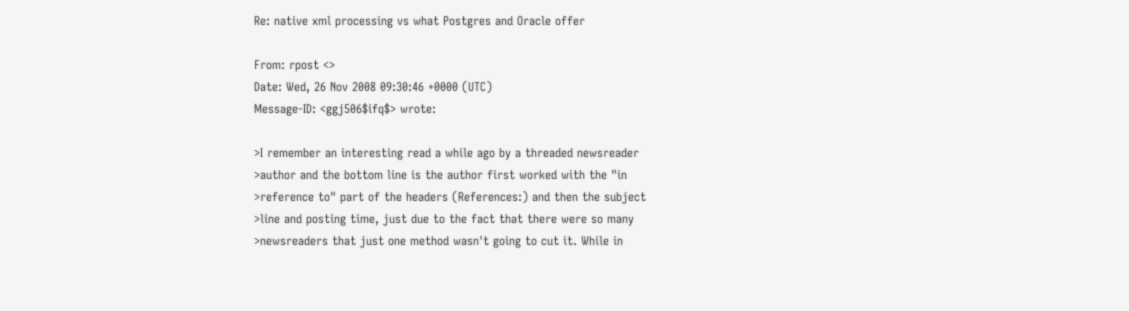Re: native xml processing vs what Postgres and Oracle offer

From: rpost <>
Date: Wed, 26 Nov 2008 09:30:46 +0000 (UTC)
Message-ID: <ggj506$ifq$> wrote:

>I remember an interesting read a while ago by a threaded newsreader
>author and the bottom line is the author first worked with the "in
>reference to" part of the headers (References:) and then the subject
>line and posting time, just due to the fact that there were so many
>newsreaders that just one method wasn't going to cut it. While in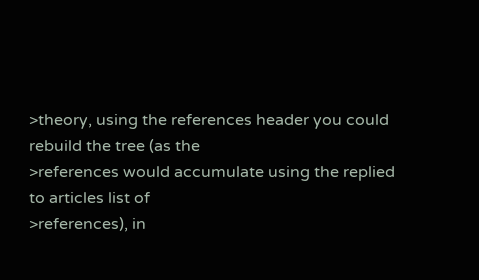>theory, using the references header you could rebuild the tree (as the
>references would accumulate using the replied to articles list of
>references), in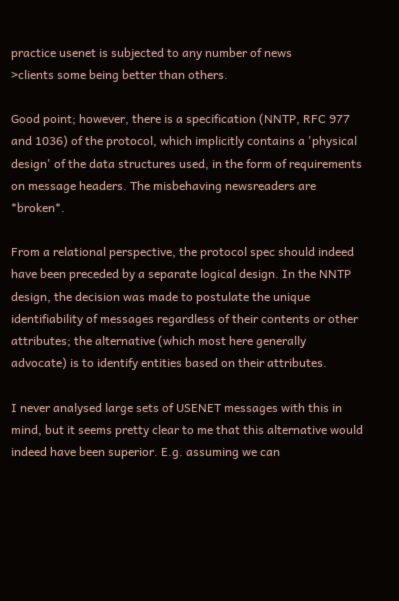practice usenet is subjected to any number of news
>clients some being better than others.

Good point; however, there is a specification (NNTP, RFC 977 and 1036) of the protocol, which implicitly contains a 'physical design' of the data structures used, in the form of requirements on message headers. The misbehaving newsreaders are *broken*.

From a relational perspective, the protocol spec should indeed have been preceded by a separate logical design. In the NNTP design, the decision was made to postulate the unique identifiability of messages regardless of their contents or other attributes; the alternative (which most here generally advocate) is to identify entities based on their attributes.

I never analysed large sets of USENET messages with this in mind, but it seems pretty clear to me that this alternative would indeed have been superior. E.g. assuming we can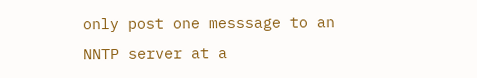only post one messsage to an NNTP server at a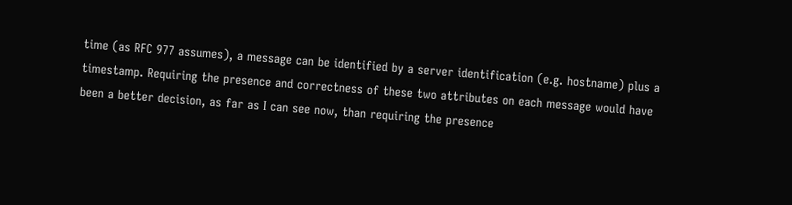time (as RFC 977 assumes), a message can be identified by a server identification (e.g. hostname) plus a timestamp. Requiring the presence and correctness of these two attributes on each message would have been a better decision, as far as I can see now, than requiring the presence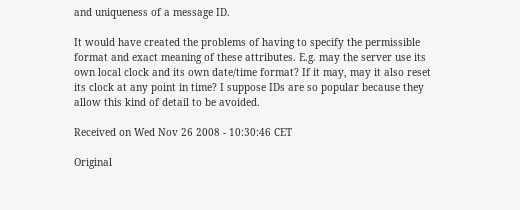and uniqueness of a message ID.

It would have created the problems of having to specify the permissible format and exact meaning of these attributes. E.g. may the server use its own local clock and its own date/time format? If it may, may it also reset its clock at any point in time? I suppose IDs are so popular because they allow this kind of detail to be avoided.

Received on Wed Nov 26 2008 - 10:30:46 CET

Original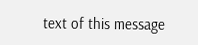text of this message